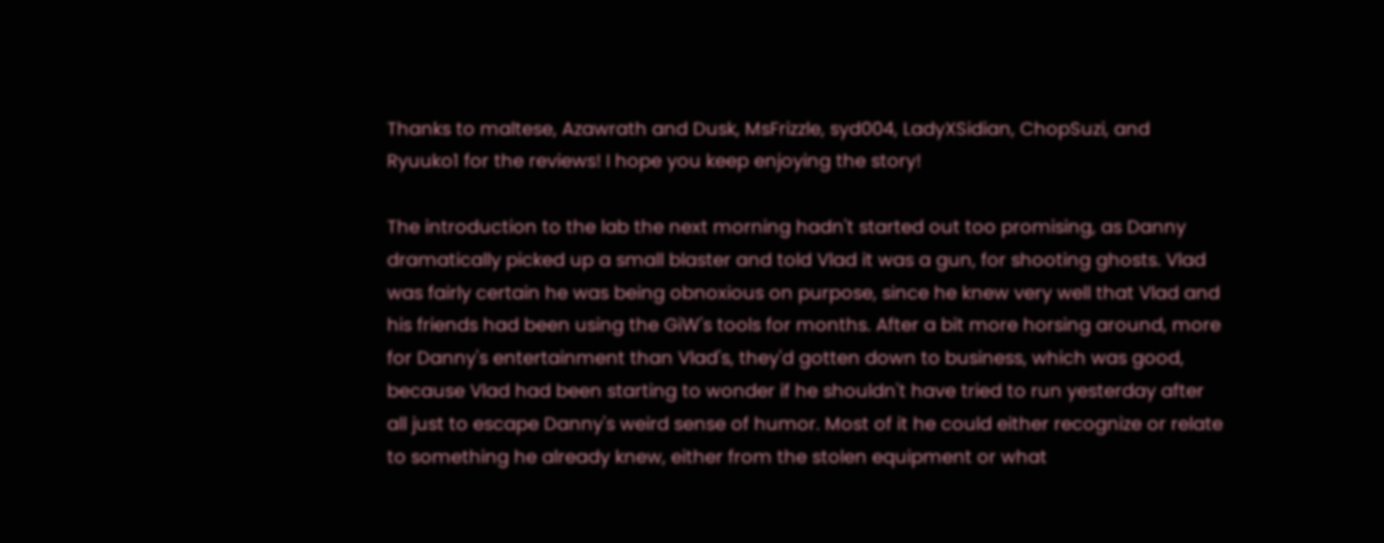Thanks to maltese, Azawrath and Dusk, MsFrizzle, syd004, LadyXSidian, ChopSuzi, and Ryuuko1 for the reviews! I hope you keep enjoying the story!

The introduction to the lab the next morning hadn't started out too promising, as Danny dramatically picked up a small blaster and told Vlad it was a gun, for shooting ghosts. Vlad was fairly certain he was being obnoxious on purpose, since he knew very well that Vlad and his friends had been using the GiW's tools for months. After a bit more horsing around, more for Danny's entertainment than Vlad's, they'd gotten down to business, which was good, because Vlad had been starting to wonder if he shouldn't have tried to run yesterday after all just to escape Danny's weird sense of humor. Most of it he could either recognize or relate to something he already knew, either from the stolen equipment or what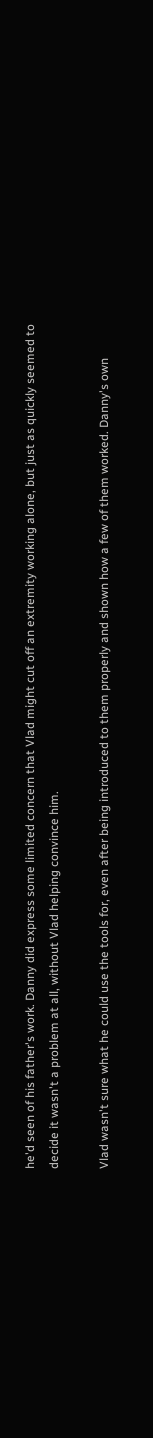he'd seen of his father's work. Danny did express some limited concern that Vlad might cut off an extremity working alone, but just as quickly seemed to decide it wasn't a problem at all, without Vlad helping convince him.

Vlad wasn't sure what he could use the tools for, even after being introduced to them properly and shown how a few of them worked. Danny's own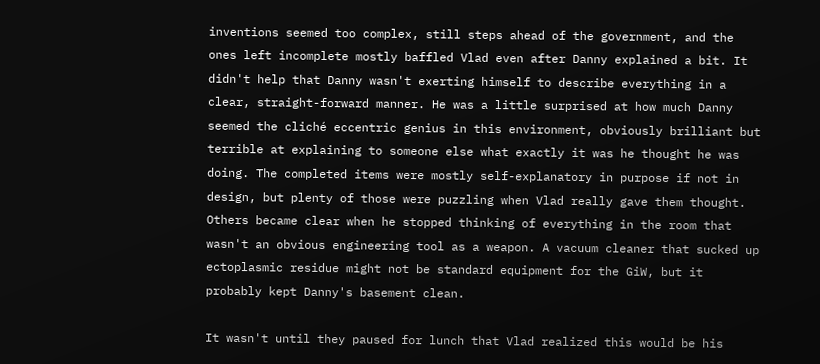inventions seemed too complex, still steps ahead of the government, and the ones left incomplete mostly baffled Vlad even after Danny explained a bit. It didn't help that Danny wasn't exerting himself to describe everything in a clear, straight-forward manner. He was a little surprised at how much Danny seemed the cliché eccentric genius in this environment, obviously brilliant but terrible at explaining to someone else what exactly it was he thought he was doing. The completed items were mostly self-explanatory in purpose if not in design, but plenty of those were puzzling when Vlad really gave them thought. Others became clear when he stopped thinking of everything in the room that wasn't an obvious engineering tool as a weapon. A vacuum cleaner that sucked up ectoplasmic residue might not be standard equipment for the GiW, but it probably kept Danny's basement clean.

It wasn't until they paused for lunch that Vlad realized this would be his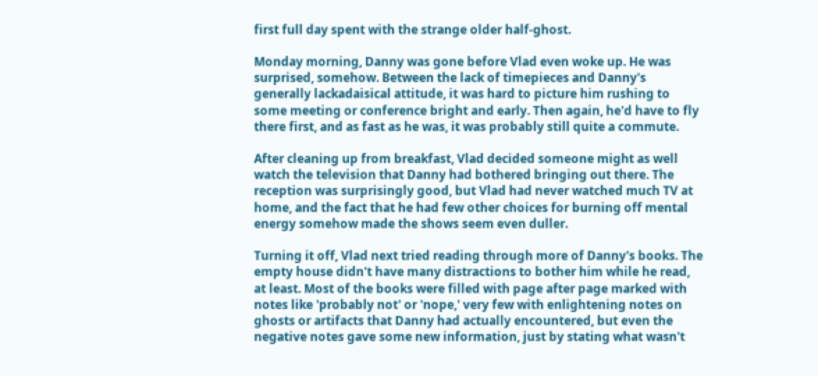first full day spent with the strange older half-ghost.

Monday morning, Danny was gone before Vlad even woke up. He was surprised, somehow. Between the lack of timepieces and Danny's generally lackadaisical attitude, it was hard to picture him rushing to some meeting or conference bright and early. Then again, he'd have to fly there first, and as fast as he was, it was probably still quite a commute.

After cleaning up from breakfast, Vlad decided someone might as well watch the television that Danny had bothered bringing out there. The reception was surprisingly good, but Vlad had never watched much TV at home, and the fact that he had few other choices for burning off mental energy somehow made the shows seem even duller.

Turning it off, Vlad next tried reading through more of Danny's books. The empty house didn't have many distractions to bother him while he read, at least. Most of the books were filled with page after page marked with notes like 'probably not' or 'nope,' very few with enlightening notes on ghosts or artifacts that Danny had actually encountered, but even the negative notes gave some new information, just by stating what wasn't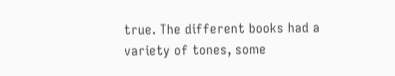true. The different books had a variety of tones, some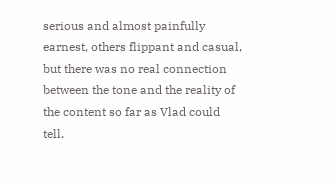serious and almost painfully earnest, others flippant and casual, but there was no real connection between the tone and the reality of the content so far as Vlad could tell.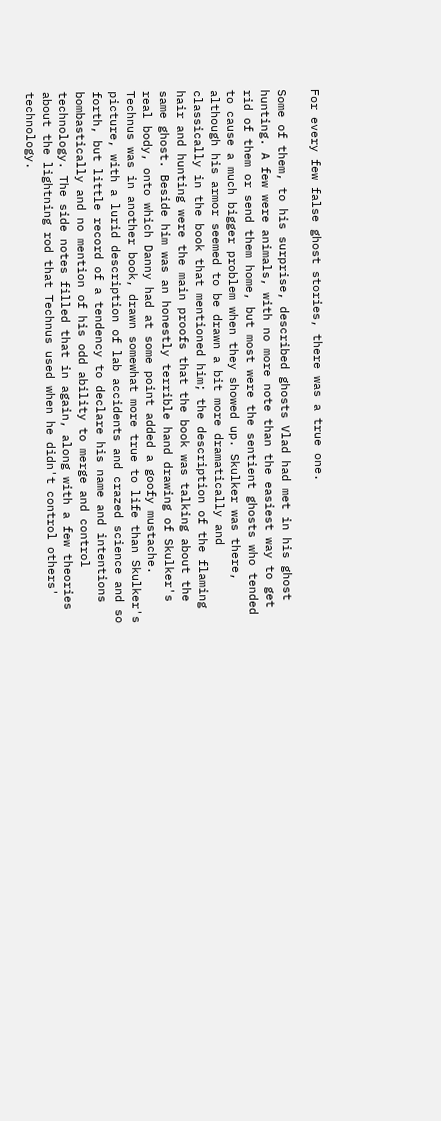For every few false ghost stories, there was a true one.

Some of them, to his surprise, described ghosts Vlad had met in his ghost hunting. A few were animals, with no more note than the easiest way to get rid of them or send them home, but most were the sentient ghosts who tended to cause a much bigger problem when they showed up. Skulker was there, although his armor seemed to be drawn a bit more dramatically and classically in the book that mentioned him; the description of the flaming hair and hunting were the main proofs that the book was talking about the same ghost. Beside him was an honestly terrible hand drawing of Skulker's real body, onto which Danny had at some point added a goofy mustache. Technus was in another book, drawn somewhat more true to life than Skulker's picture, with a lurid description of lab accidents and crazed science and so forth, but little record of a tendency to declare his name and intentions bombastically and no mention of his odd ability to merge and control technology. The side notes filled that in again, along with a few theories about the lightning rod that Technus used when he didn't control others' technology.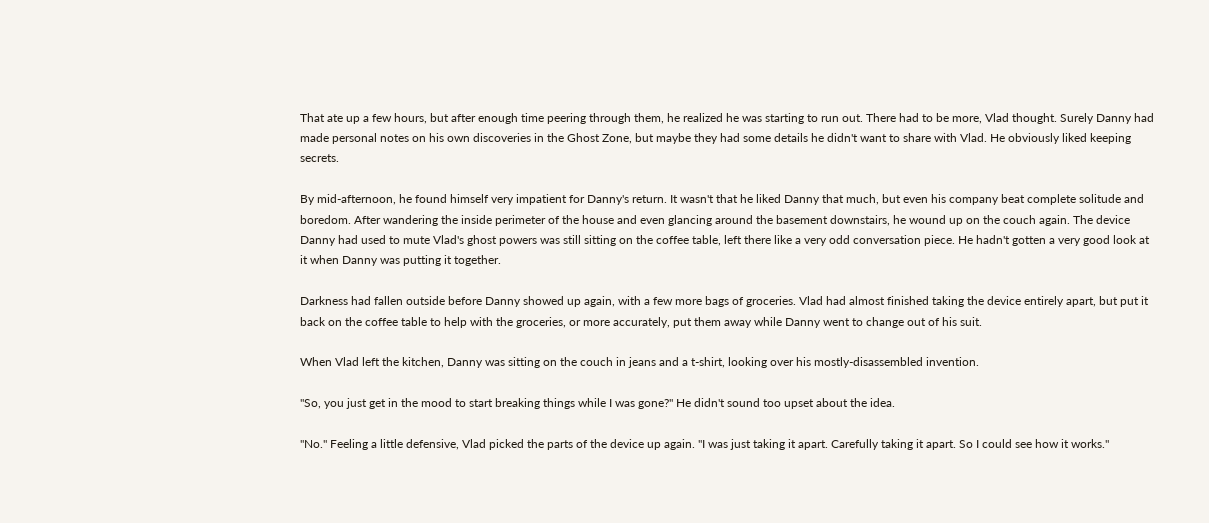That ate up a few hours, but after enough time peering through them, he realized he was starting to run out. There had to be more, Vlad thought. Surely Danny had made personal notes on his own discoveries in the Ghost Zone, but maybe they had some details he didn't want to share with Vlad. He obviously liked keeping secrets.

By mid-afternoon, he found himself very impatient for Danny's return. It wasn't that he liked Danny that much, but even his company beat complete solitude and boredom. After wandering the inside perimeter of the house and even glancing around the basement downstairs, he wound up on the couch again. The device Danny had used to mute Vlad's ghost powers was still sitting on the coffee table, left there like a very odd conversation piece. He hadn't gotten a very good look at it when Danny was putting it together.

Darkness had fallen outside before Danny showed up again, with a few more bags of groceries. Vlad had almost finished taking the device entirely apart, but put it back on the coffee table to help with the groceries, or more accurately, put them away while Danny went to change out of his suit.

When Vlad left the kitchen, Danny was sitting on the couch in jeans and a t-shirt, looking over his mostly-disassembled invention.

"So, you just get in the mood to start breaking things while I was gone?" He didn't sound too upset about the idea.

"No." Feeling a little defensive, Vlad picked the parts of the device up again. "I was just taking it apart. Carefully taking it apart. So I could see how it works."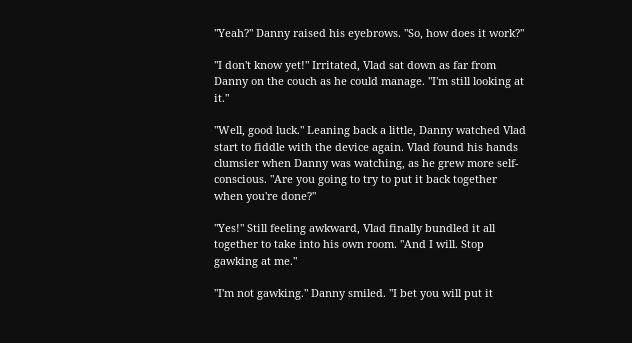"Yeah?" Danny raised his eyebrows. "So, how does it work?"

"I don't know yet!" Irritated, Vlad sat down as far from Danny on the couch as he could manage. "I'm still looking at it."

"Well, good luck." Leaning back a little, Danny watched Vlad start to fiddle with the device again. Vlad found his hands clumsier when Danny was watching, as he grew more self-conscious. "Are you going to try to put it back together when you're done?"

"Yes!" Still feeling awkward, Vlad finally bundled it all together to take into his own room. "And I will. Stop gawking at me."

"I'm not gawking." Danny smiled. "I bet you will put it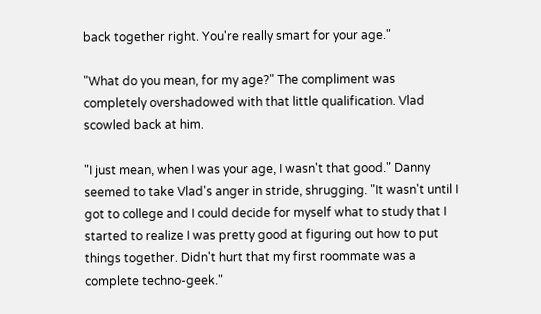back together right. You're really smart for your age."

"What do you mean, for my age?" The compliment was completely overshadowed with that little qualification. Vlad scowled back at him.

"I just mean, when I was your age, I wasn't that good." Danny seemed to take Vlad's anger in stride, shrugging. "It wasn't until I got to college and I could decide for myself what to study that I started to realize I was pretty good at figuring out how to put things together. Didn't hurt that my first roommate was a complete techno-geek."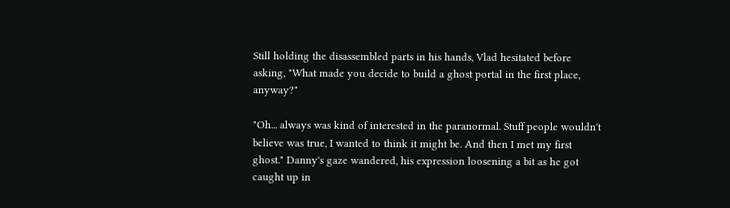Still holding the disassembled parts in his hands, Vlad hesitated before asking, "What made you decide to build a ghost portal in the first place, anyway?"

"Oh... always was kind of interested in the paranormal. Stuff people wouldn't believe was true, I wanted to think it might be. And then I met my first ghost." Danny's gaze wandered, his expression loosening a bit as he got caught up in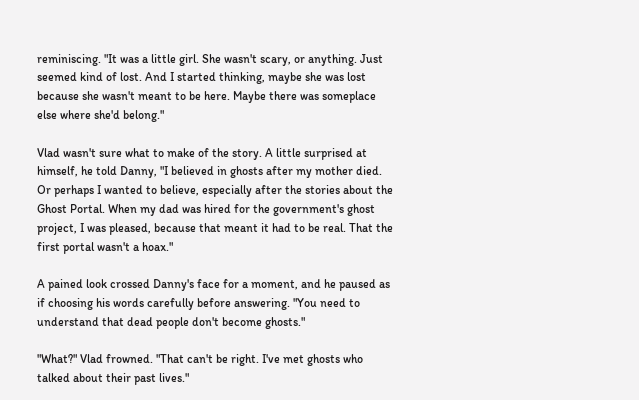reminiscing. "It was a little girl. She wasn't scary, or anything. Just seemed kind of lost. And I started thinking, maybe she was lost because she wasn't meant to be here. Maybe there was someplace else where she'd belong."

Vlad wasn't sure what to make of the story. A little surprised at himself, he told Danny, "I believed in ghosts after my mother died. Or perhaps I wanted to believe, especially after the stories about the Ghost Portal. When my dad was hired for the government's ghost project, I was pleased, because that meant it had to be real. That the first portal wasn't a hoax."

A pained look crossed Danny's face for a moment, and he paused as if choosing his words carefully before answering. "You need to understand that dead people don't become ghosts."

"What?" Vlad frowned. "That can't be right. I've met ghosts who talked about their past lives."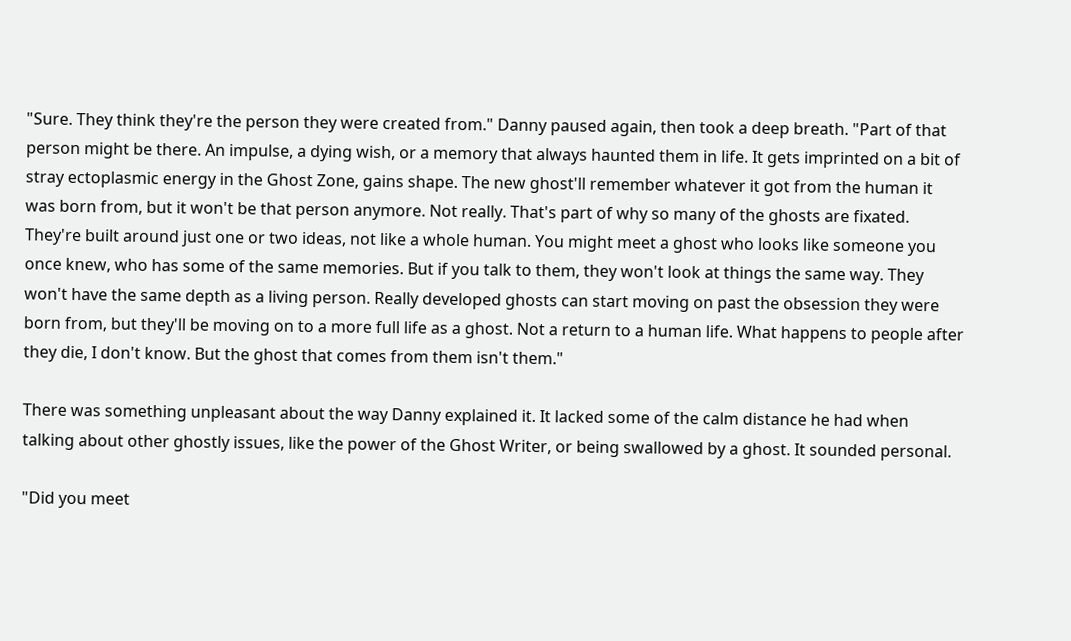"Sure. They think they're the person they were created from." Danny paused again, then took a deep breath. "Part of that person might be there. An impulse, a dying wish, or a memory that always haunted them in life. It gets imprinted on a bit of stray ectoplasmic energy in the Ghost Zone, gains shape. The new ghost'll remember whatever it got from the human it was born from, but it won't be that person anymore. Not really. That's part of why so many of the ghosts are fixated. They're built around just one or two ideas, not like a whole human. You might meet a ghost who looks like someone you once knew, who has some of the same memories. But if you talk to them, they won't look at things the same way. They won't have the same depth as a living person. Really developed ghosts can start moving on past the obsession they were born from, but they'll be moving on to a more full life as a ghost. Not a return to a human life. What happens to people after they die, I don't know. But the ghost that comes from them isn't them."

There was something unpleasant about the way Danny explained it. It lacked some of the calm distance he had when talking about other ghostly issues, like the power of the Ghost Writer, or being swallowed by a ghost. It sounded personal.

"Did you meet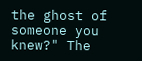the ghost of someone you knew?" The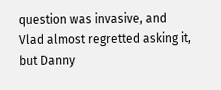question was invasive, and Vlad almost regretted asking it, but Danny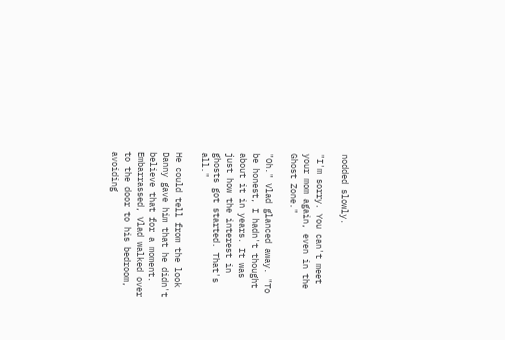nodded slowly.

"I'm sorry. You can't meet your mom again, even in the Ghost Zone."

"Oh." Vlad glanced away. "To be honest, I hadn't thought about it in years. It was just how the interest in ghosts got started. That's all."

He could tell from the look Danny gave him that he didn't believe that for a moment. Embarrassed, Vlad walked over to the door to his bedroom, avoiding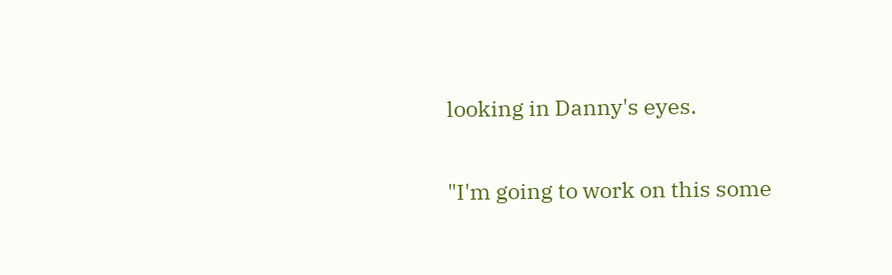looking in Danny's eyes.

"I'm going to work on this some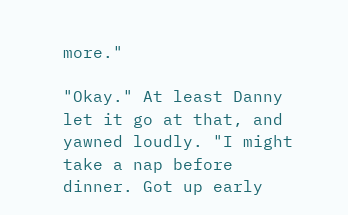more."

"Okay." At least Danny let it go at that, and yawned loudly. "I might take a nap before dinner. Got up early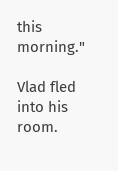this morning."

Vlad fled into his room.